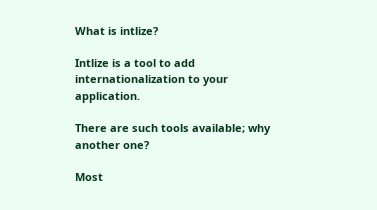What is intlize?

Intlize is a tool to add internationalization to your application.

There are such tools available; why another one?

Most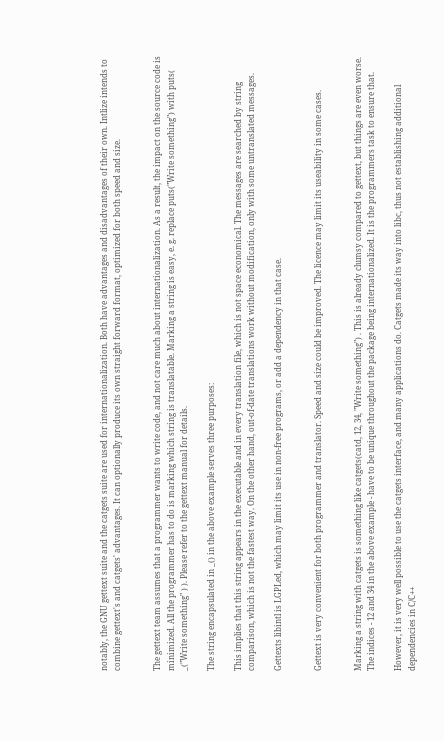notably, the GNU gettext suite and the catgets suite are used for internationalization. Both have advantages and disadvantages of their own. Intlize intends to combine gettext's and catgets' advantages. It can optionally produce its own straight forward format, optimized for both speed and size.


The gettext team assumes that a programmer wants to write code, and not care much about internationalization. As a result, the impact on the source code is minimized. All the programmer has to do is marking which string is translatable. Marking a string is easy, e. g. replace puts("Write something") with puts( _("Write something" ) ). Please refer to the gettext manual for details.

The string encapsulated in _() in the above example serves three purposes:

This implies that this string appears in the executable and in every translation file, which is not space economical. The messages are searched by string comparison, which is not the fastest way. On the other hand, out-of-date translations work without modification, only with some untranslated messages.

Gettexts libintl is LGPLed, which may limit its use in non-free programs, or add a dependency in that case.


Gettext is very convenient for both programmer and translator. Speed and size could be improved. The licence may limit its useability in some cases.


Marking a string with catgets is something like catgets(catd, 12, 34, "Write something") . This is already clumsy compared to gettext, but things are even worse. The indices - 12 and 34 in the above example - have to be unique throughout the package being internationalized. It is the programmers task to ensure that.

However, it is very well possible to use the catgets interface, and many applications do. Catgets made its way into libc, thus not establishing additional dependencies in C/C++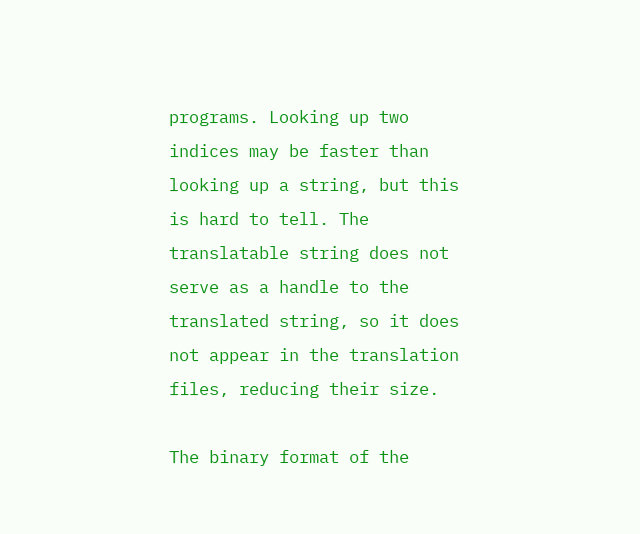programs. Looking up two indices may be faster than looking up a string, but this is hard to tell. The translatable string does not serve as a handle to the translated string, so it does not appear in the translation files, reducing their size.

The binary format of the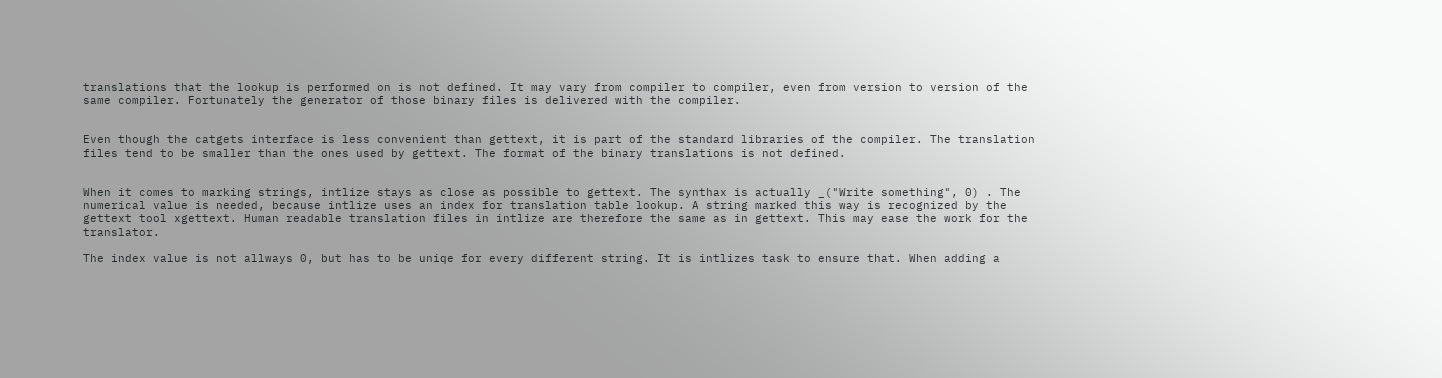translations that the lookup is performed on is not defined. It may vary from compiler to compiler, even from version to version of the same compiler. Fortunately the generator of those binary files is delivered with the compiler.


Even though the catgets interface is less convenient than gettext, it is part of the standard libraries of the compiler. The translation files tend to be smaller than the ones used by gettext. The format of the binary translations is not defined.


When it comes to marking strings, intlize stays as close as possible to gettext. The synthax is actually _("Write something", 0) . The numerical value is needed, because intlize uses an index for translation table lookup. A string marked this way is recognized by the gettext tool xgettext. Human readable translation files in intlize are therefore the same as in gettext. This may ease the work for the translator.

The index value is not allways 0, but has to be uniqe for every different string. It is intlizes task to ensure that. When adding a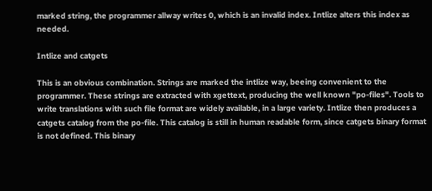marked string, the programmer allway writes 0, which is an invalid index. Intlize alters this index as needed.

Intlize and catgets

This is an obvious combination. Strings are marked the intlize way, beeing convenient to the programmer. These strings are extracted with xgettext, producing the well known "po-files". Tools to write translations with such file format are widely available, in a large variety. Intlize then produces a catgets catalog from the po-file. This catalog is still in human readable form, since catgets binary format is not defined. This binary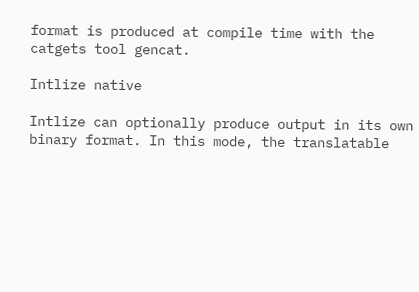format is produced at compile time with the catgets tool gencat.

Intlize native

Intlize can optionally produce output in its own binary format. In this mode, the translatable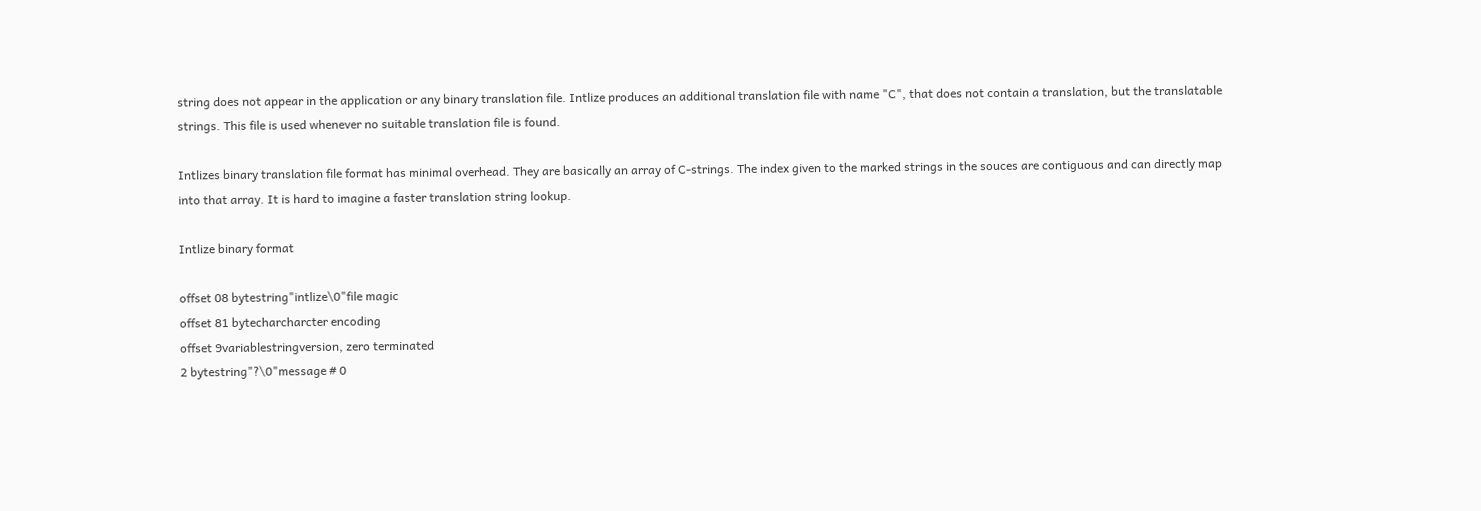string does not appear in the application or any binary translation file. Intlize produces an additional translation file with name "C", that does not contain a translation, but the translatable strings. This file is used whenever no suitable translation file is found.

Intlizes binary translation file format has minimal overhead. They are basically an array of C-strings. The index given to the marked strings in the souces are contiguous and can directly map into that array. It is hard to imagine a faster translation string lookup.

Intlize binary format

offset 08 bytestring"intlize\0"file magic
offset 81 bytecharcharcter encoding
offset 9variablestringversion, zero terminated
2 bytestring"?\0"message # 0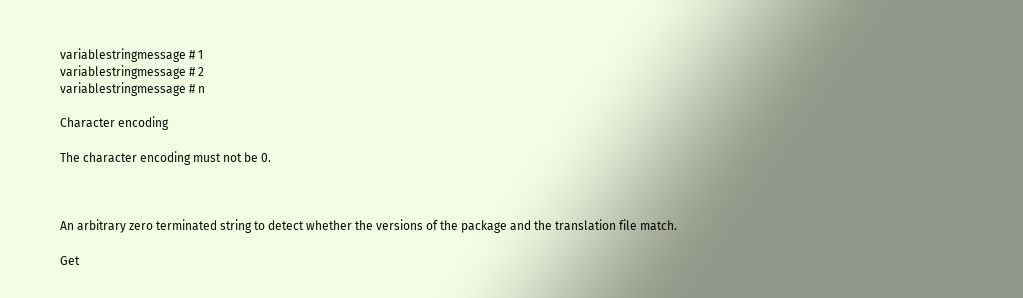variablestringmessage # 1
variablestringmessage # 2
variablestringmessage # n

Character encoding

The character encoding must not be 0.



An arbitrary zero terminated string to detect whether the versions of the package and the translation file match.

Get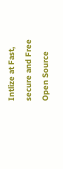Intlize at Fast, secure and Free Open Source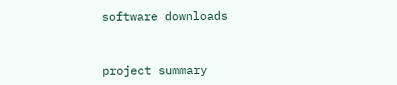software downloads


project summary